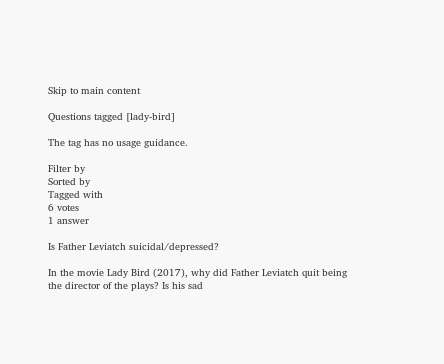Skip to main content

Questions tagged [lady-bird]

The tag has no usage guidance.

Filter by
Sorted by
Tagged with
6 votes
1 answer

Is Father Leviatch suicidal/depressed?

In the movie Lady Bird (2017), why did Father Leviatch quit being the director of the plays? Is his sad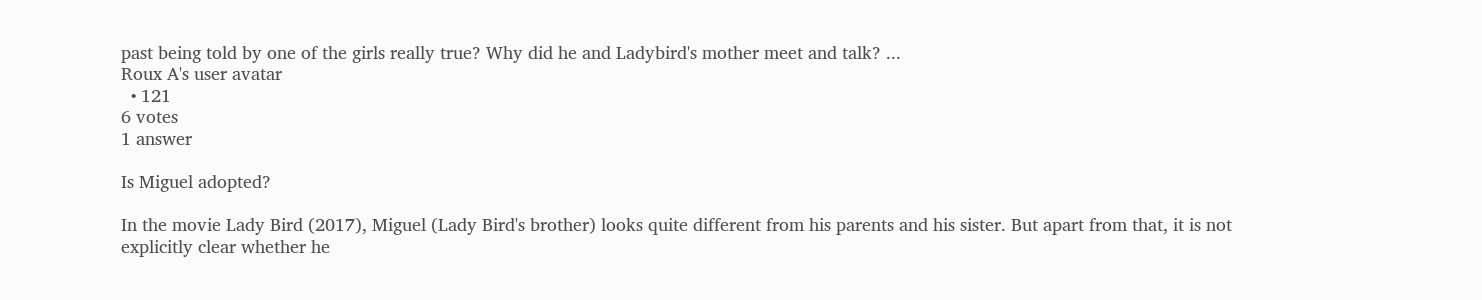past being told by one of the girls really true? Why did he and Ladybird's mother meet and talk? ...
Roux A's user avatar
  • 121
6 votes
1 answer

Is Miguel adopted?

In the movie Lady Bird (2017), Miguel (Lady Bird's brother) looks quite different from his parents and his sister. But apart from that, it is not explicitly clear whether he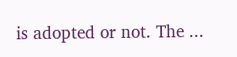is adopted or not. The ...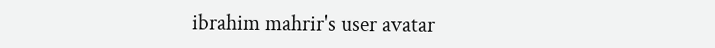ibrahim mahrir's user avatar